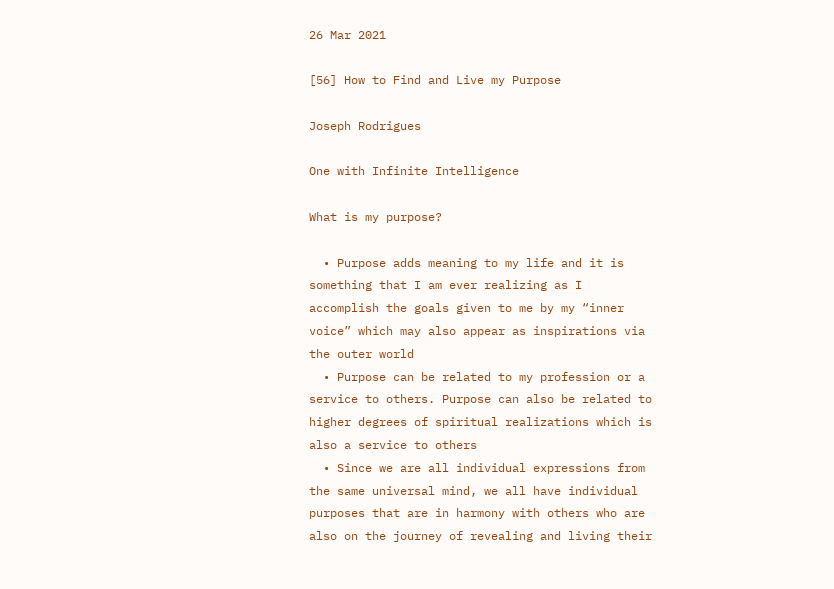26 Mar 2021

[56] How to Find and Live my Purpose

Joseph Rodrigues

One with Infinite Intelligence

What is my purpose?

  • Purpose adds meaning to my life and it is something that I am ever realizing as I accomplish the goals given to me by my “inner voice” which may also appear as inspirations via the outer world
  • Purpose can be related to my profession or a service to others. Purpose can also be related to higher degrees of spiritual realizations which is also a service to others
  • Since we are all individual expressions from the same universal mind, we all have individual purposes that are in harmony with others who are also on the journey of revealing and living their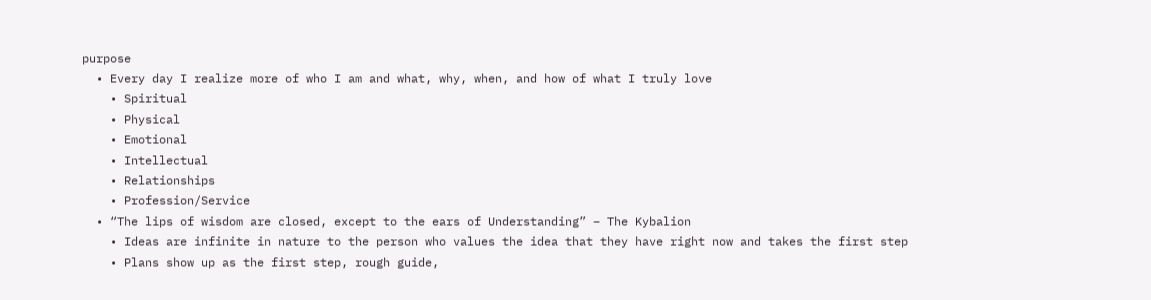purpose
  • Every day I realize more of who I am and what, why, when, and how of what I truly love
    • Spiritual
    • Physical
    • Emotional
    • Intellectual
    • Relationships
    • Profession/Service
  • “The lips of wisdom are closed, except to the ears of Understanding” – The Kybalion
    • Ideas are infinite in nature to the person who values the idea that they have right now and takes the first step
    • Plans show up as the first step, rough guide,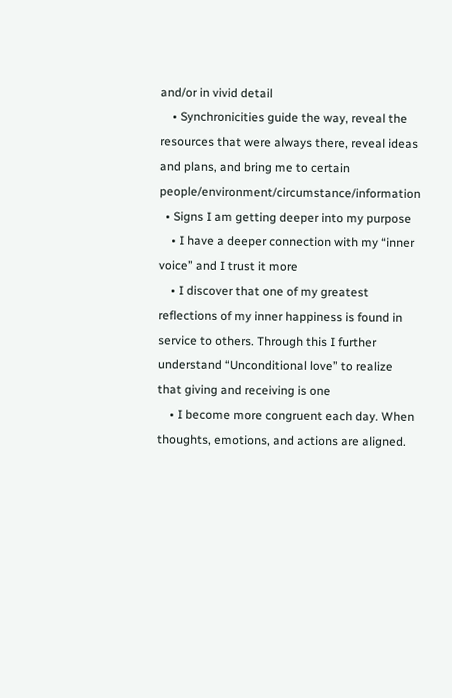and/or in vivid detail
    • Synchronicities guide the way, reveal the resources that were always there, reveal ideas and plans, and bring me to certain people/environment/circumstance/information
  • Signs I am getting deeper into my purpose
    • I have a deeper connection with my “inner voice” and I trust it more
    • I discover that one of my greatest reflections of my inner happiness is found in service to others. Through this I further understand “Unconditional love” to realize that giving and receiving is one
    • I become more congruent each day. When thoughts, emotions, and actions are aligned.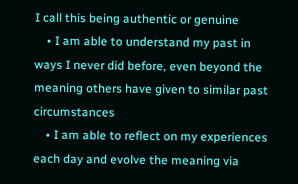I call this being authentic or genuine
    • I am able to understand my past in ways I never did before, even beyond the meaning others have given to similar past circumstances
    • I am able to reflect on my experiences each day and evolve the meaning via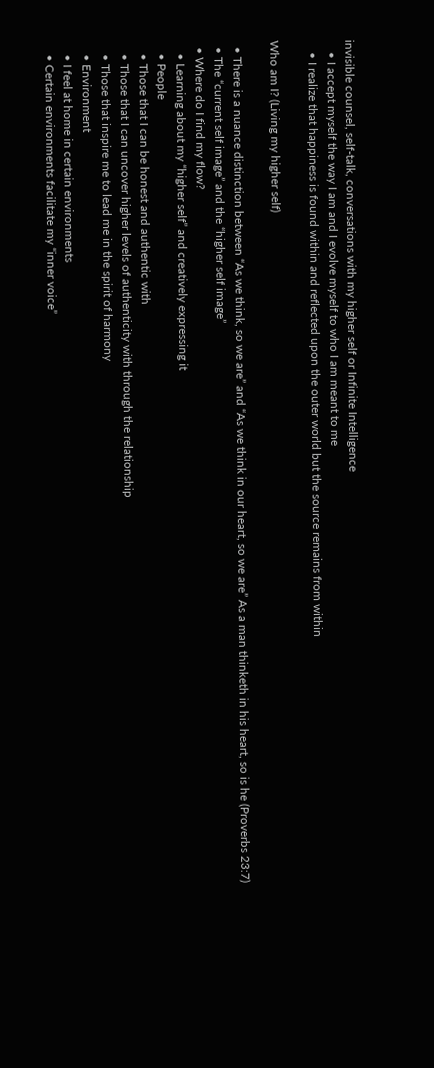invisible counsel, self-talk, conversations with my higher self or Infinite Intelligence
    • I accept myself the way I am and I evolve myself to who I am meant to me
    • I realize that happiness is found within and reflected upon the outer world but the source remains from within

Who am I? (Living my higher self)

  • There is a nuance distinction between “As we think, so we are” and “As we think in our heart, so we are” As a man thinketh in his heart, so is he (Proverbs 23:7)
  • The “current self image” and the “higher self image”
  • Where do I find my flow?
    • Learning about my “higher self” and creatively expressing it
    • People
    • Those that I can be honest and authentic with
    • Those that I can uncover higher levels of authenticity with through the relationship
    • Those that inspire me to lead me in the spirit of harmony
    • Environment
    • I feel at home in certain environments
    • Certain environments facilitate my “inner voice”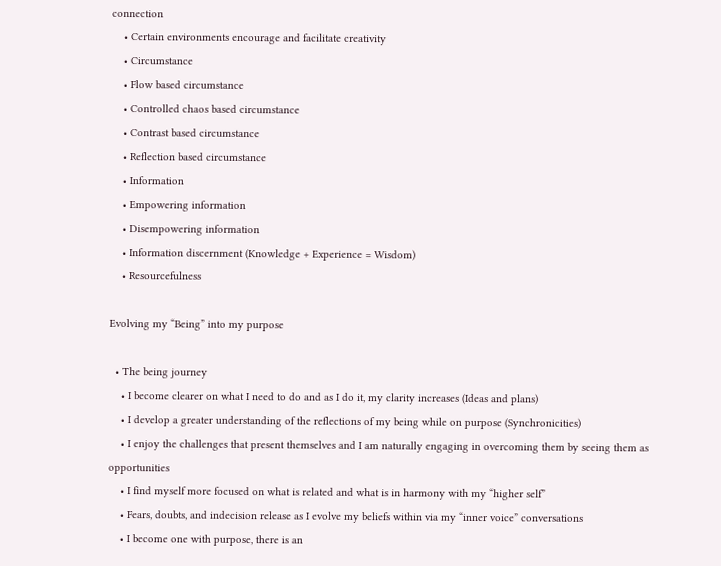connection
    • Certain environments encourage and facilitate creativity
    • Circumstance
    • Flow based circumstance
    • Controlled chaos based circumstance
    • Contrast based circumstance
    • Reflection based circumstance
    • Information
    • Empowering information
    • Disempowering information
    • Information discernment (Knowledge + Experience = Wisdom)
    • Resourcefulness

Evolving my “Being” into my purpose

  • The being journey
    • I become clearer on what I need to do and as I do it, my clarity increases (Ideas and plans)
    • I develop a greater understanding of the reflections of my being while on purpose (Synchronicities)
    • I enjoy the challenges that present themselves and I am naturally engaging in overcoming them by seeing them as opportunities
    • I find myself more focused on what is related and what is in harmony with my “higher self”
    • Fears, doubts, and indecision release as I evolve my beliefs within via my “inner voice” conversations
    • I become one with purpose, there is an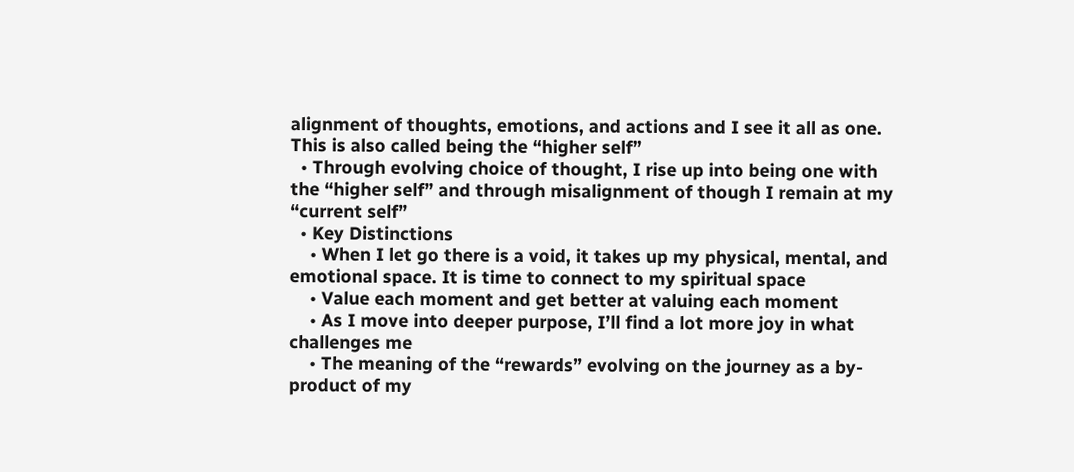alignment of thoughts, emotions, and actions and I see it all as one. This is also called being the “higher self”
  • Through evolving choice of thought, I rise up into being one with the “higher self” and through misalignment of though I remain at my “current self”
  • Key Distinctions
    • When I let go there is a void, it takes up my physical, mental, and emotional space. It is time to connect to my spiritual space
    • Value each moment and get better at valuing each moment
    • As I move into deeper purpose, I’ll find a lot more joy in what challenges me
    • The meaning of the “rewards” evolving on the journey as a by-product of my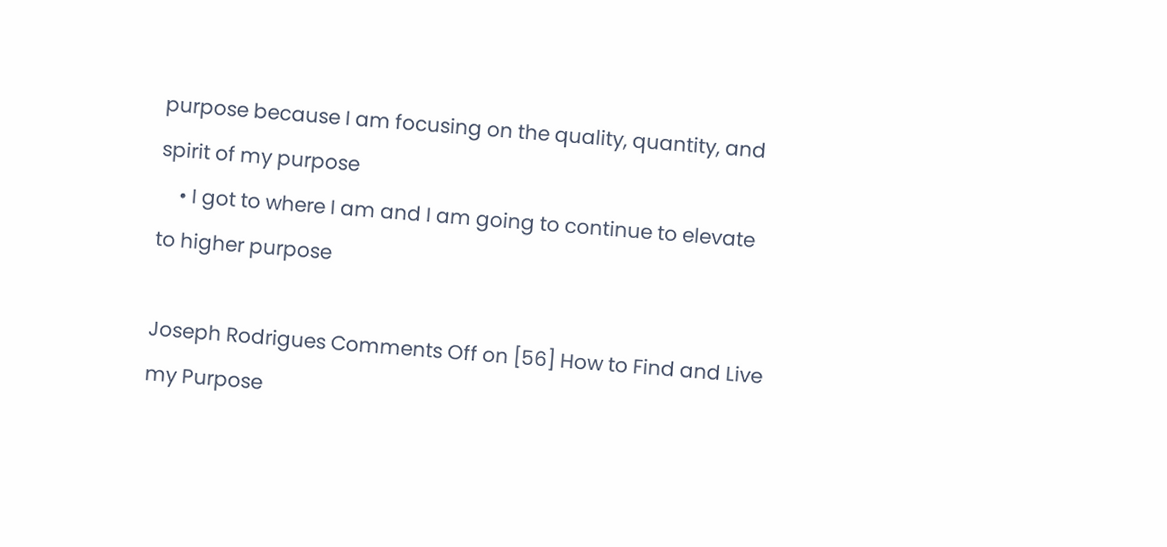purpose because I am focusing on the quality, quantity, and spirit of my purpose
    • I got to where I am and I am going to continue to elevate to higher purpose

Joseph Rodrigues Comments Off on [56] How to Find and Live my Purpose